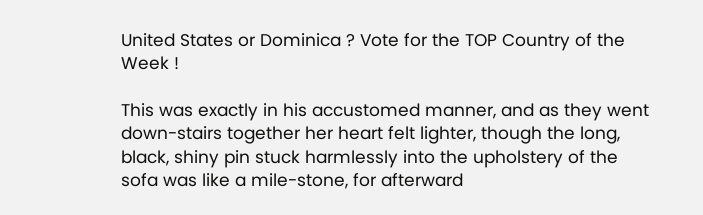United States or Dominica ? Vote for the TOP Country of the Week !

This was exactly in his accustomed manner, and as they went down-stairs together her heart felt lighter, though the long, black, shiny pin stuck harmlessly into the upholstery of the sofa was like a mile-stone, for afterward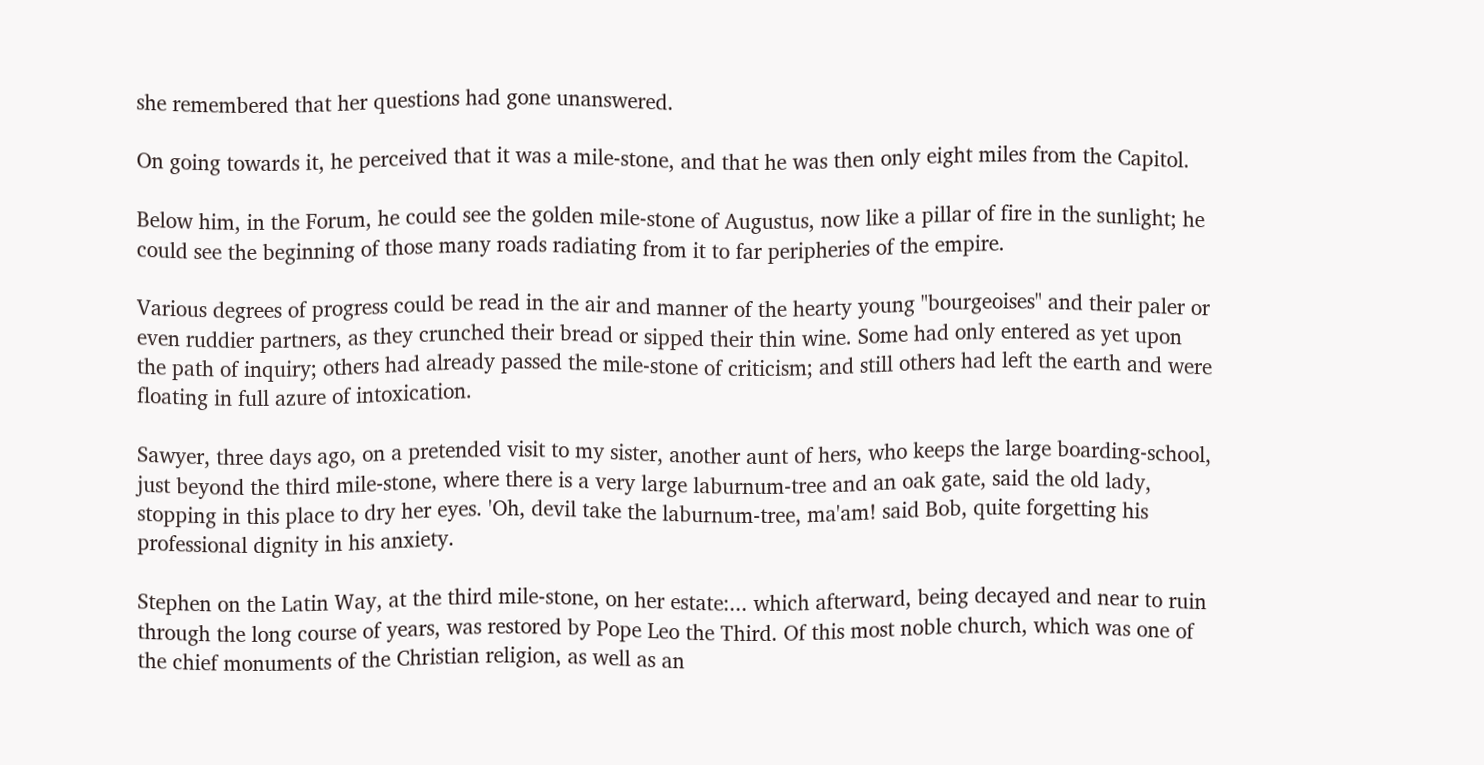she remembered that her questions had gone unanswered.

On going towards it, he perceived that it was a mile-stone, and that he was then only eight miles from the Capitol.

Below him, in the Forum, he could see the golden mile-stone of Augustus, now like a pillar of fire in the sunlight; he could see the beginning of those many roads radiating from it to far peripheries of the empire.

Various degrees of progress could be read in the air and manner of the hearty young "bourgeoises" and their paler or even ruddier partners, as they crunched their bread or sipped their thin wine. Some had only entered as yet upon the path of inquiry; others had already passed the mile-stone of criticism; and still others had left the earth and were floating in full azure of intoxication.

Sawyer, three days ago, on a pretended visit to my sister, another aunt of hers, who keeps the large boarding-school, just beyond the third mile-stone, where there is a very large laburnum-tree and an oak gate, said the old lady, stopping in this place to dry her eyes. 'Oh, devil take the laburnum-tree, ma'am! said Bob, quite forgetting his professional dignity in his anxiety.

Stephen on the Latin Way, at the third mile-stone, on her estate:... which afterward, being decayed and near to ruin through the long course of years, was restored by Pope Leo the Third. Of this most noble church, which was one of the chief monuments of the Christian religion, as well as an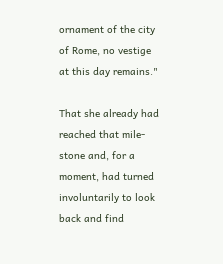ornament of the city of Rome, no vestige at this day remains."

That she already had reached that mile-stone and, for a moment, had turned involuntarily to look back and find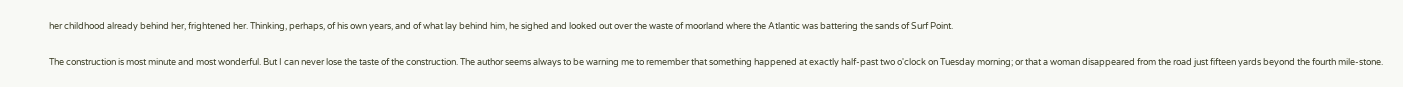her childhood already behind her, frightened her. Thinking, perhaps, of his own years, and of what lay behind him, he sighed and looked out over the waste of moorland where the Atlantic was battering the sands of Surf Point.

The construction is most minute and most wonderful. But I can never lose the taste of the construction. The author seems always to be warning me to remember that something happened at exactly half-past two o'clock on Tuesday morning; or that a woman disappeared from the road just fifteen yards beyond the fourth mile-stone.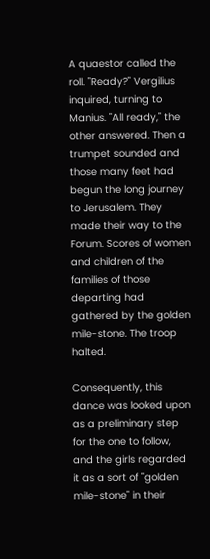A quaestor called the roll. "Ready?" Vergilius inquired, turning to Manius. "All ready," the other answered. Then a trumpet sounded and those many feet had begun the long journey to Jerusalem. They made their way to the Forum. Scores of women and children of the families of those departing had gathered by the golden mile-stone. The troop halted.

Consequently, this dance was looked upon as a preliminary step for the one to follow, and the girls regarded it as a sort of "golden mile-stone" in their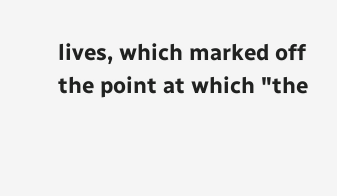lives, which marked off the point at which "the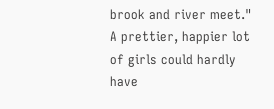brook and river meet." A prettier, happier lot of girls could hardly have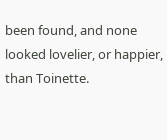been found, and none looked lovelier, or happier, than Toinette.